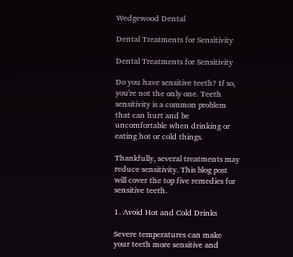Wedgewood Dental

Dental Treatments for Sensitivity

Dental Treatments for Sensitivity

Do you have sensitive teeth? If so, you're not the only one. Teeth sensitivity is a common problem that can hurt and be uncomfortable when drinking or eating hot or cold things.

Thankfully, several treatments may reduce sensitivity. This blog post will cover the top five remedies for sensitive teeth.

1. Avoid Hot and Cold Drinks

Severe temperatures can make your teeth more sensitive and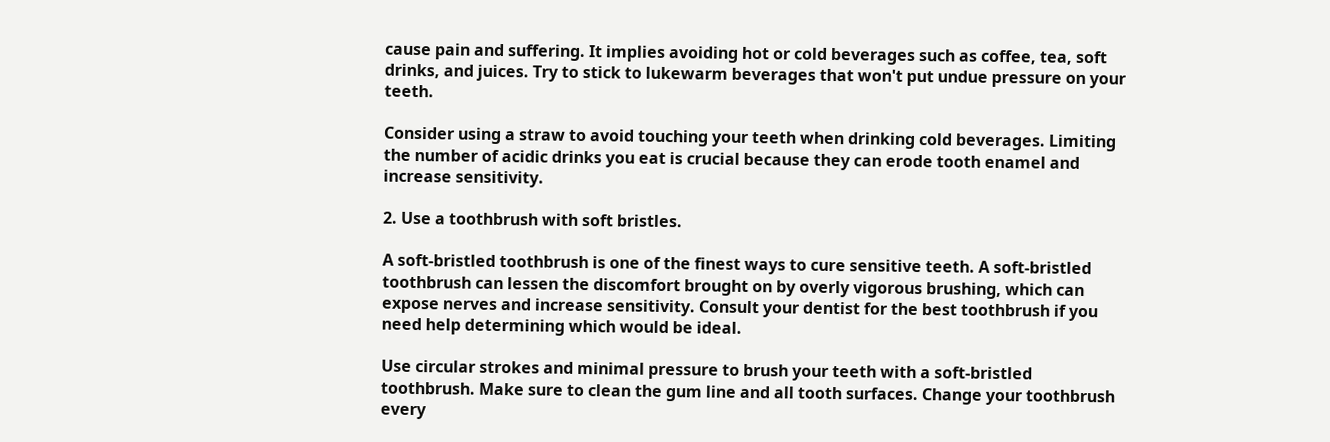cause pain and suffering. It implies avoiding hot or cold beverages such as coffee, tea, soft drinks, and juices. Try to stick to lukewarm beverages that won't put undue pressure on your teeth.

Consider using a straw to avoid touching your teeth when drinking cold beverages. Limiting the number of acidic drinks you eat is crucial because they can erode tooth enamel and increase sensitivity.

2. Use a toothbrush with soft bristles.

A soft-bristled toothbrush is one of the finest ways to cure sensitive teeth. A soft-bristled toothbrush can lessen the discomfort brought on by overly vigorous brushing, which can expose nerves and increase sensitivity. Consult your dentist for the best toothbrush if you need help determining which would be ideal.

Use circular strokes and minimal pressure to brush your teeth with a soft-bristled toothbrush. Make sure to clean the gum line and all tooth surfaces. Change your toothbrush every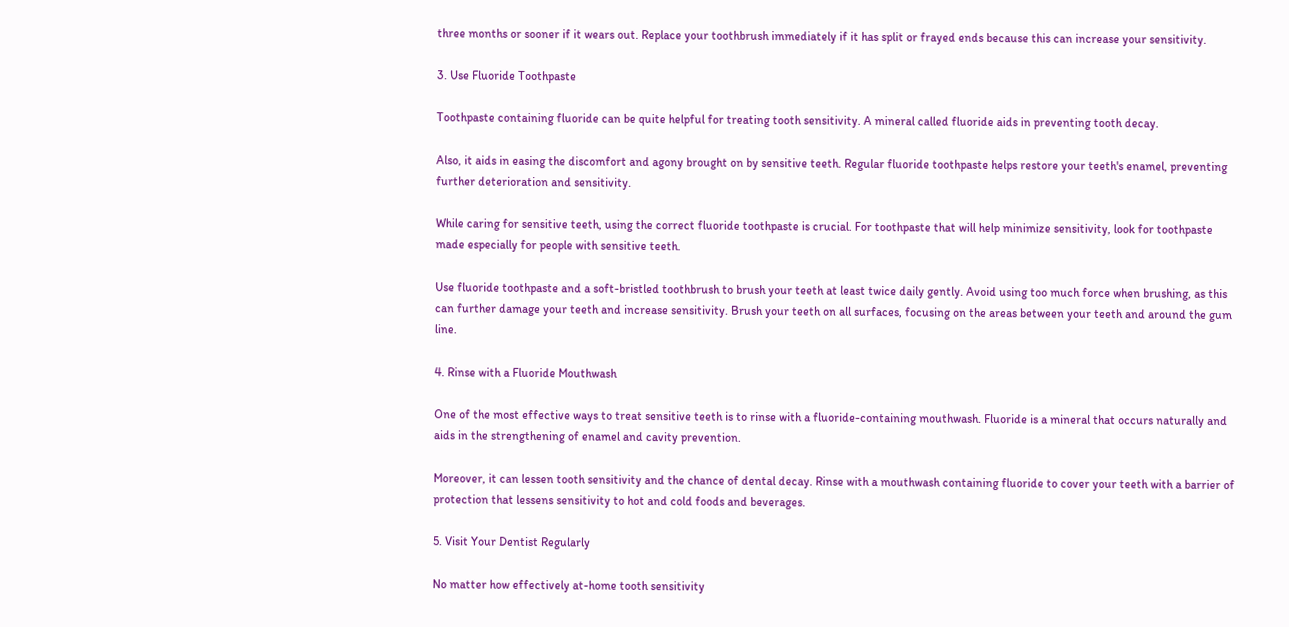three months or sooner if it wears out. Replace your toothbrush immediately if it has split or frayed ends because this can increase your sensitivity.

3. Use Fluoride Toothpaste

Toothpaste containing fluoride can be quite helpful for treating tooth sensitivity. A mineral called fluoride aids in preventing tooth decay.

Also, it aids in easing the discomfort and agony brought on by sensitive teeth. Regular fluoride toothpaste helps restore your teeth's enamel, preventing further deterioration and sensitivity.

While caring for sensitive teeth, using the correct fluoride toothpaste is crucial. For toothpaste that will help minimize sensitivity, look for toothpaste made especially for people with sensitive teeth.

Use fluoride toothpaste and a soft-bristled toothbrush to brush your teeth at least twice daily gently. Avoid using too much force when brushing, as this can further damage your teeth and increase sensitivity. Brush your teeth on all surfaces, focusing on the areas between your teeth and around the gum line.

4. Rinse with a Fluoride Mouthwash

One of the most effective ways to treat sensitive teeth is to rinse with a fluoride-containing mouthwash. Fluoride is a mineral that occurs naturally and aids in the strengthening of enamel and cavity prevention.

Moreover, it can lessen tooth sensitivity and the chance of dental decay. Rinse with a mouthwash containing fluoride to cover your teeth with a barrier of protection that lessens sensitivity to hot and cold foods and beverages.

5. Visit Your Dentist Regularly

No matter how effectively at-home tooth sensitivity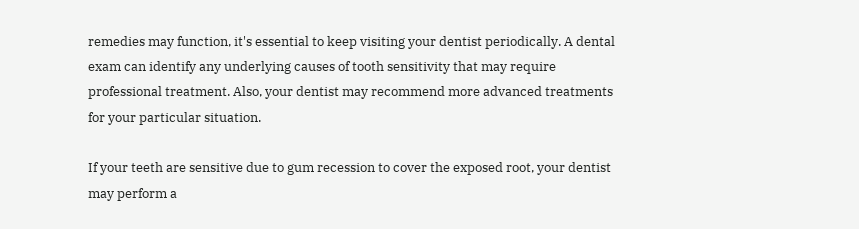remedies may function, it's essential to keep visiting your dentist periodically. A dental exam can identify any underlying causes of tooth sensitivity that may require professional treatment. Also, your dentist may recommend more advanced treatments for your particular situation.

If your teeth are sensitive due to gum recession to cover the exposed root, your dentist may perform a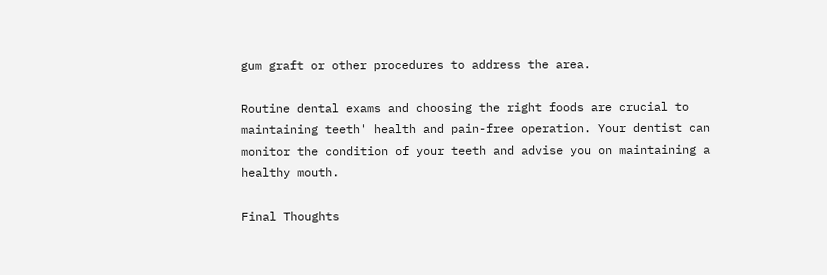gum graft or other procedures to address the area.

Routine dental exams and choosing the right foods are crucial to maintaining teeth' health and pain-free operation. Your dentist can monitor the condition of your teeth and advise you on maintaining a healthy mouth.

Final Thoughts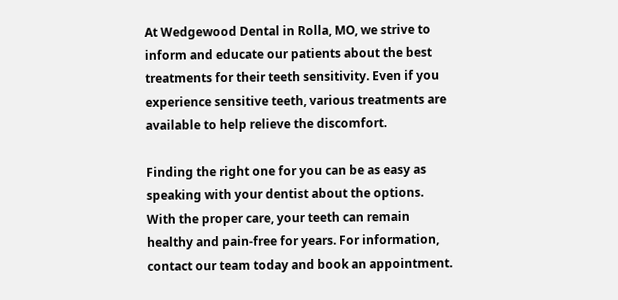At Wedgewood Dental in Rolla, MO, we strive to inform and educate our patients about the best treatments for their teeth sensitivity. Even if you experience sensitive teeth, various treatments are available to help relieve the discomfort.

Finding the right one for you can be as easy as speaking with your dentist about the options. With the proper care, your teeth can remain healthy and pain-free for years. For information, contact our team today and book an appointment.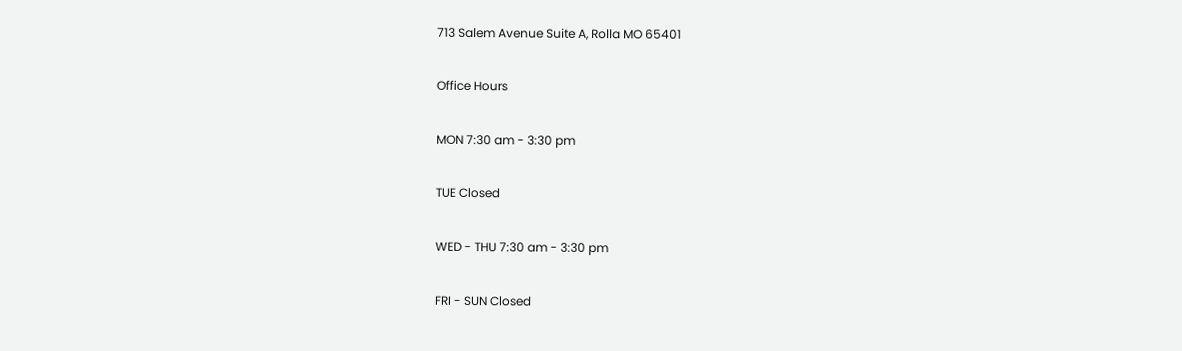713 Salem Avenue Suite A, Rolla MO 65401

Office Hours

MON 7:30 am - 3:30 pm

TUE Closed

WED - THU 7:30 am - 3:30 pm

FRI - SUN Closed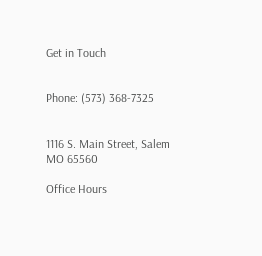Get in Touch


Phone: (573) 368-7325


1116 S. Main Street, Salem MO 65560

Office Hours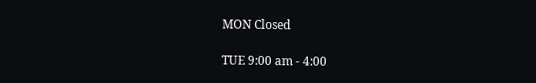MON Closed

TUE 9:00 am - 4:00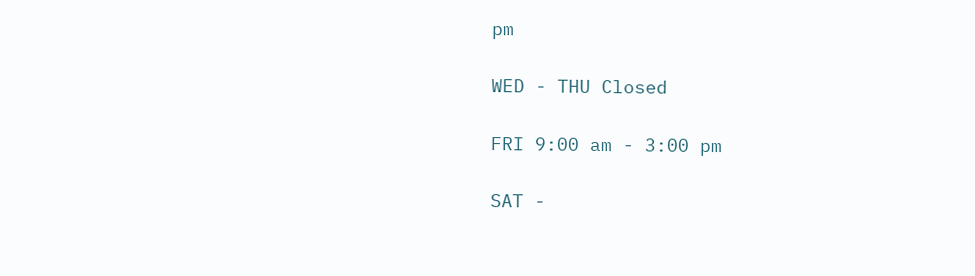pm

WED - THU Closed

FRI 9:00 am - 3:00 pm

SAT -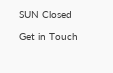SUN Closed

Get in Touch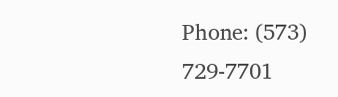Phone: (573) 729-7701